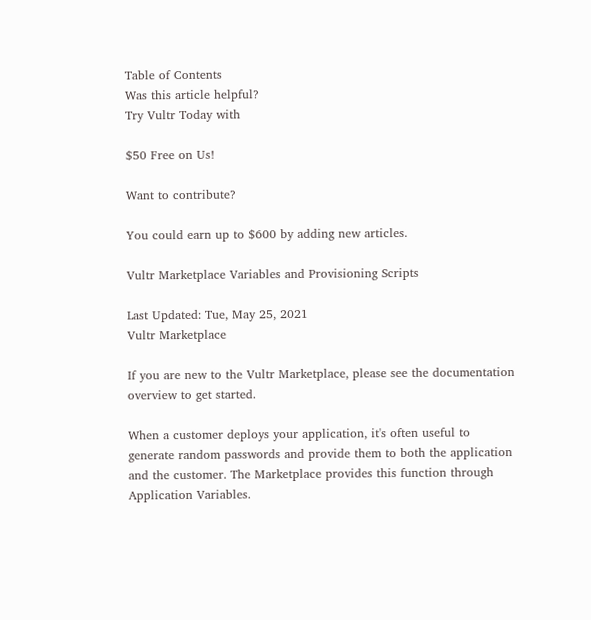Table of Contents
Was this article helpful?
Try Vultr Today with

$50 Free on Us!

Want to contribute?

You could earn up to $600 by adding new articles.

Vultr Marketplace Variables and Provisioning Scripts

Last Updated: Tue, May 25, 2021
Vultr Marketplace

If you are new to the Vultr Marketplace, please see the documentation overview to get started.

When a customer deploys your application, it's often useful to generate random passwords and provide them to both the application and the customer. The Marketplace provides this function through Application Variables.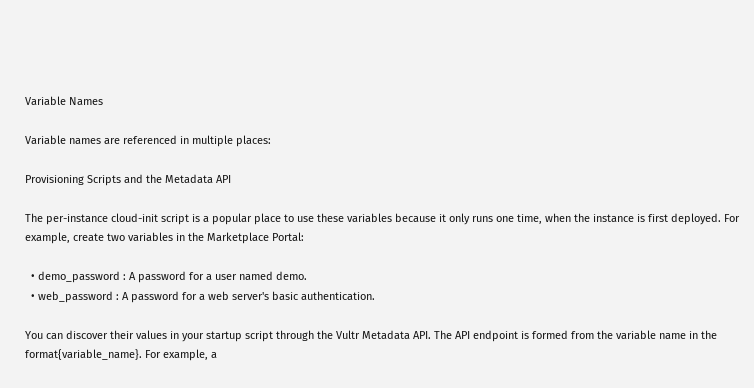Variable Names

Variable names are referenced in multiple places:

Provisioning Scripts and the Metadata API

The per-instance cloud-init script is a popular place to use these variables because it only runs one time, when the instance is first deployed. For example, create two variables in the Marketplace Portal:

  • demo_password : A password for a user named demo.
  • web_password : A password for a web server's basic authentication.

You can discover their values in your startup script through the Vultr Metadata API. The API endpoint is formed from the variable name in the format{variable_name}. For example, a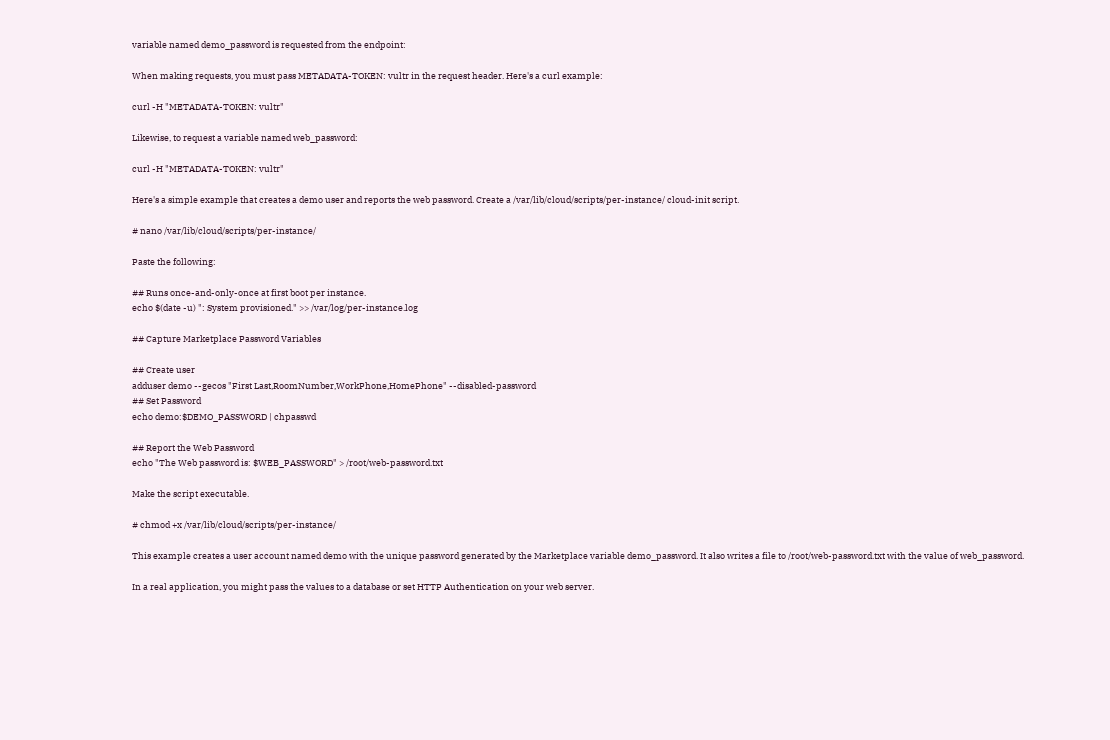variable named demo_password is requested from the endpoint:

When making requests, you must pass METADATA-TOKEN: vultr in the request header. Here's a curl example:

curl -H "METADATA-TOKEN: vultr"

Likewise, to request a variable named web_password:

curl -H "METADATA-TOKEN: vultr"

Here's a simple example that creates a demo user and reports the web password. Create a /var/lib/cloud/scripts/per-instance/ cloud-init script.

# nano /var/lib/cloud/scripts/per-instance/

Paste the following:

## Runs once-and-only-once at first boot per instance.
echo $(date -u) ": System provisioned." >> /var/log/per-instance.log

## Capture Marketplace Password Variables

## Create user
adduser demo --gecos "First Last,RoomNumber,WorkPhone,HomePhone" --disabled-password
## Set Password
echo demo:$DEMO_PASSWORD | chpasswd

## Report the Web Password
echo "The Web password is: $WEB_PASSWORD" > /root/web-password.txt

Make the script executable.

# chmod +x /var/lib/cloud/scripts/per-instance/

This example creates a user account named demo with the unique password generated by the Marketplace variable demo_password. It also writes a file to /root/web-password.txt with the value of web_password.

In a real application, you might pass the values to a database or set HTTP Authentication on your web server.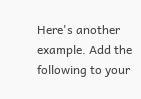Here's another example. Add the following to your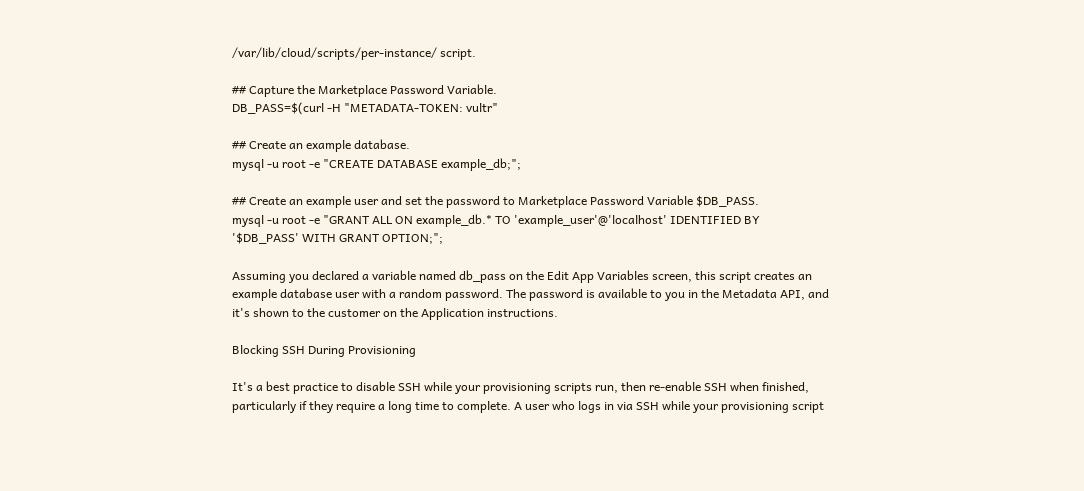/var/lib/cloud/scripts/per-instance/ script.

## Capture the Marketplace Password Variable.
DB_PASS=$(curl -H "METADATA-TOKEN: vultr"

## Create an example database.
mysql -u root -e "CREATE DATABASE example_db;";

## Create an example user and set the password to Marketplace Password Variable $DB_PASS.
mysql -u root -e "GRANT ALL ON example_db.* TO 'example_user'@'localhost' IDENTIFIED BY '$DB_PASS' WITH GRANT OPTION;";

Assuming you declared a variable named db_pass on the Edit App Variables screen, this script creates an example database user with a random password. The password is available to you in the Metadata API, and it's shown to the customer on the Application instructions.

Blocking SSH During Provisioning

It's a best practice to disable SSH while your provisioning scripts run, then re-enable SSH when finished, particularly if they require a long time to complete. A user who logs in via SSH while your provisioning script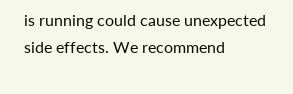is running could cause unexpected side effects. We recommend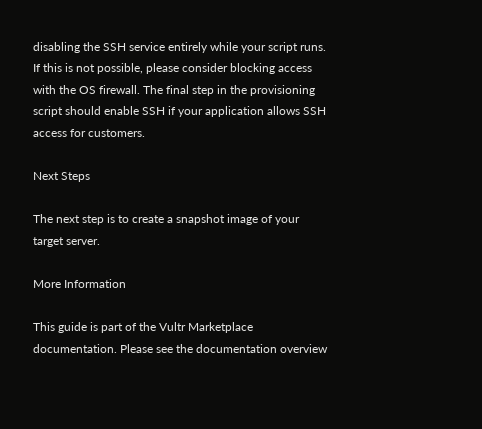disabling the SSH service entirely while your script runs. If this is not possible, please consider blocking access with the OS firewall. The final step in the provisioning script should enable SSH if your application allows SSH access for customers.

Next Steps

The next step is to create a snapshot image of your target server.

More Information

This guide is part of the Vultr Marketplace documentation. Please see the documentation overview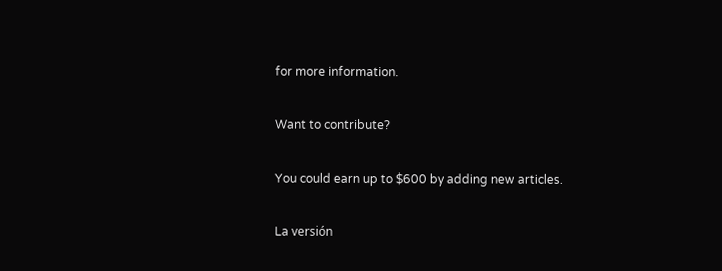for more information.

Want to contribute?

You could earn up to $600 by adding new articles.

La versión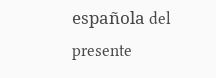española del presente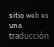sitio web es una traducción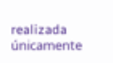realizada únicamente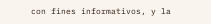con fines informativos, y la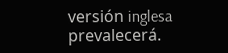versión inglesa prevalecerá.